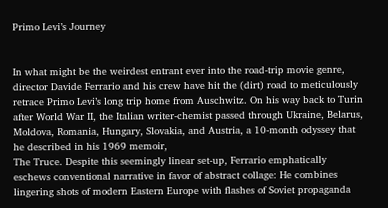Primo Levi’s Journey


In what might be the weirdest entrant ever into the road-trip movie genre, director Davide Ferrario and his crew have hit the (dirt) road to meticulously retrace Primo Levi’s long trip home from Auschwitz. On his way back to Turin after World War II, the Italian writer-chemist passed through Ukraine, Belarus, Moldova, Romania, Hungary, Slovakia, and Austria, a 10-month odyssey that he described in his 1969 memoir,
The Truce. Despite this seemingly linear set-up, Ferrario emphatically eschews conventional narrative in favor of abstract collage: He combines lingering shots of modern Eastern Europe with flashes of Soviet propaganda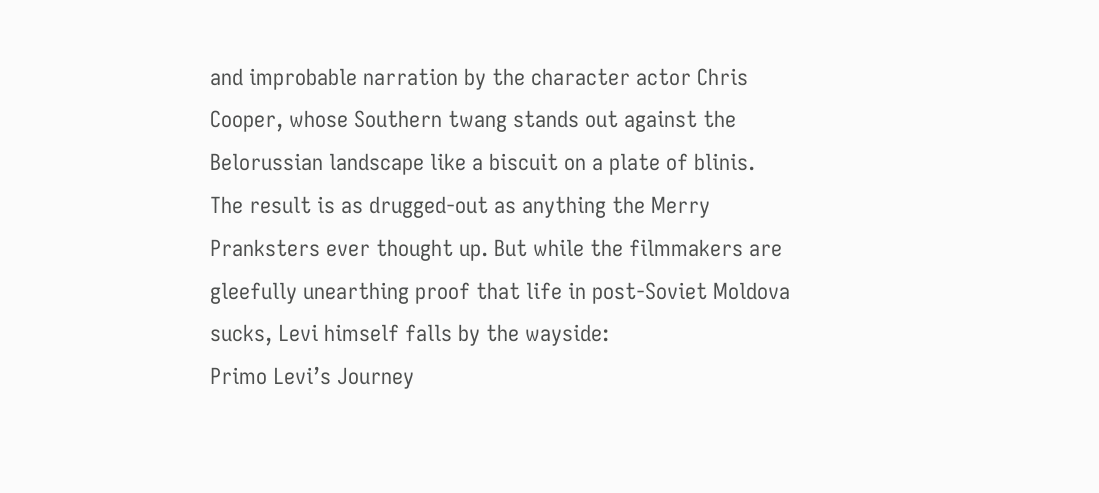and improbable narration by the character actor Chris Cooper, whose Southern twang stands out against the Belorussian landscape like a biscuit on a plate of blinis. The result is as drugged-out as anything the Merry Pranksters ever thought up. But while the filmmakers are gleefully unearthing proof that life in post-Soviet Moldova sucks, Levi himself falls by the wayside:
Primo Levi’s Journey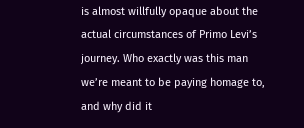is almost willfully opaque about the actual circumstances of Primo Levi’s journey. Who exactly was this man we’re meant to be paying homage to, and why did it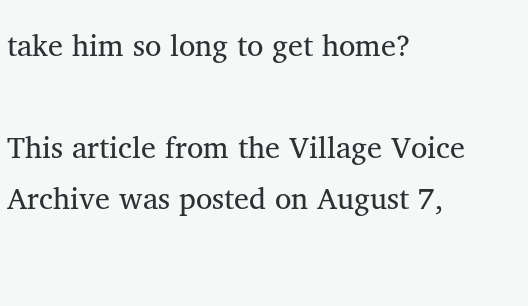take him so long to get home?

This article from the Village Voice Archive was posted on August 7,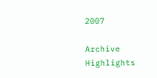2007

Archive Highlights